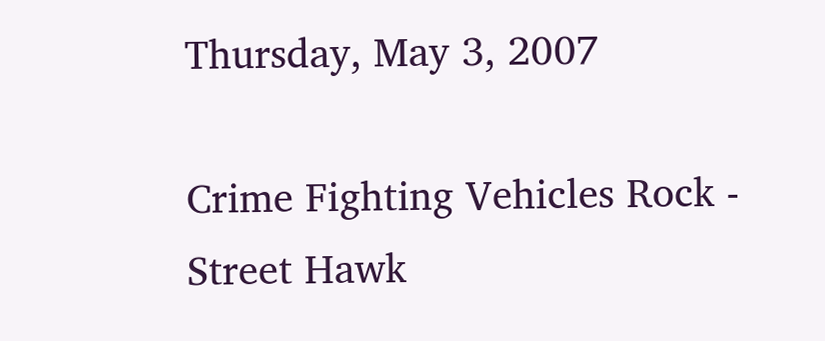Thursday, May 3, 2007

Crime Fighting Vehicles Rock - Street Hawk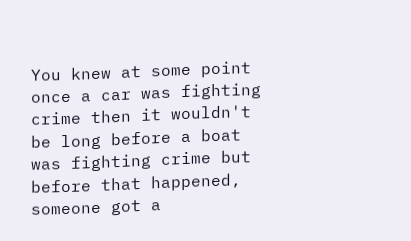You knew at some point once a car was fighting crime then it wouldn't be long before a boat was fighting crime but before that happened, someone got a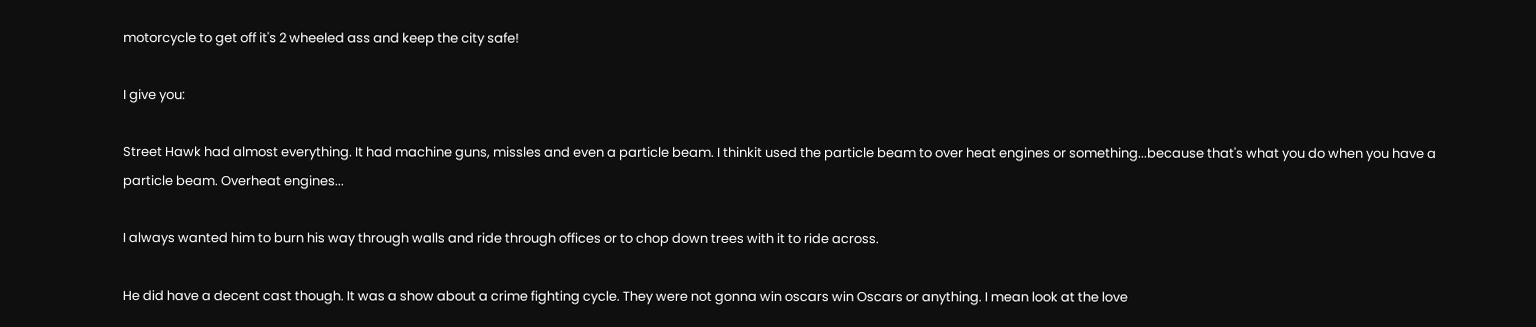motorcycle to get off it's 2 wheeled ass and keep the city safe!

I give you:

Street Hawk had almost everything. It had machine guns, missles and even a particle beam. I thinkit used the particle beam to over heat engines or something...because that's what you do when you have a particle beam. Overheat engines...

I always wanted him to burn his way through walls and ride through offices or to chop down trees with it to ride across.

He did have a decent cast though. It was a show about a crime fighting cycle. They were not gonna win oscars win Oscars or anything. I mean look at the love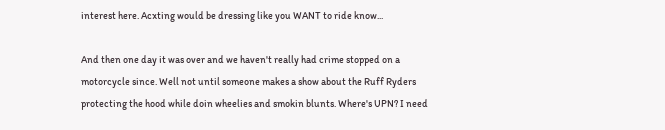interest here. Acxting would be dressing like you WANT to ride know...

And then one day it was over and we haven't really had crime stopped on a motorcycle since. Well not until someone makes a show about the Ruff Ryders protecting the hood while doin wheelies and smokin blunts. Where's UPN? I need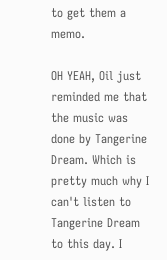to get them a memo.

OH YEAH, Oil just reminded me that the music was done by Tangerine Dream. Which is pretty much why I can't listen to Tangerine Dream to this day. I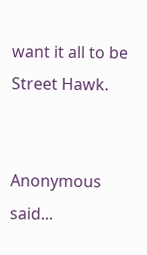want it all to be Street Hawk.


Anonymous said...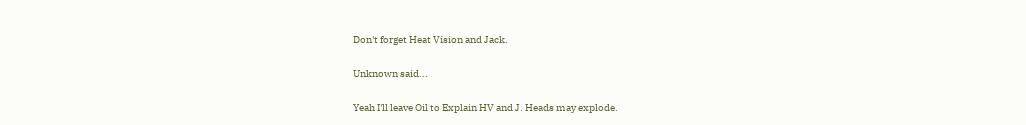Don't forget Heat Vision and Jack.

Unknown said...

Yeah I'll leave Oil to Explain HV and J. Heads may explode.